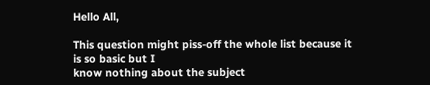Hello All,

This question might piss-off the whole list because it is so basic but I
know nothing about the subject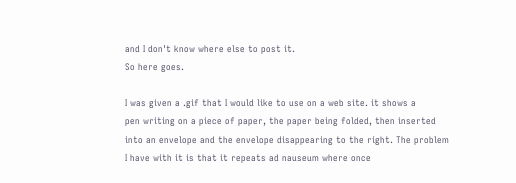and I don't know where else to post it.
So here goes.

I was given a .gif that I would like to use on a web site. it shows a
pen writing on a piece of paper, the paper being folded, then inserted
into an envelope and the envelope disappearing to the right. The problem
I have with it is that it repeats ad nauseum where once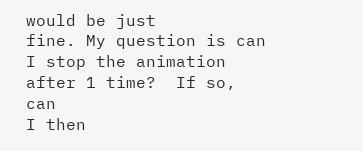would be just
fine. My question is can I stop the animation after 1 time?  If so, can
I then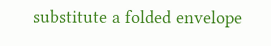substitute a folded envelope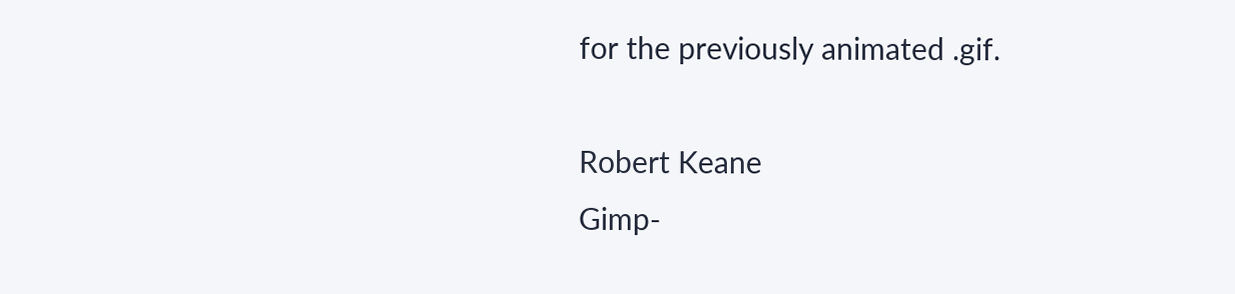for the previously animated .gif.

Robert Keane
Gimp-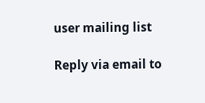user mailing list

Reply via email to